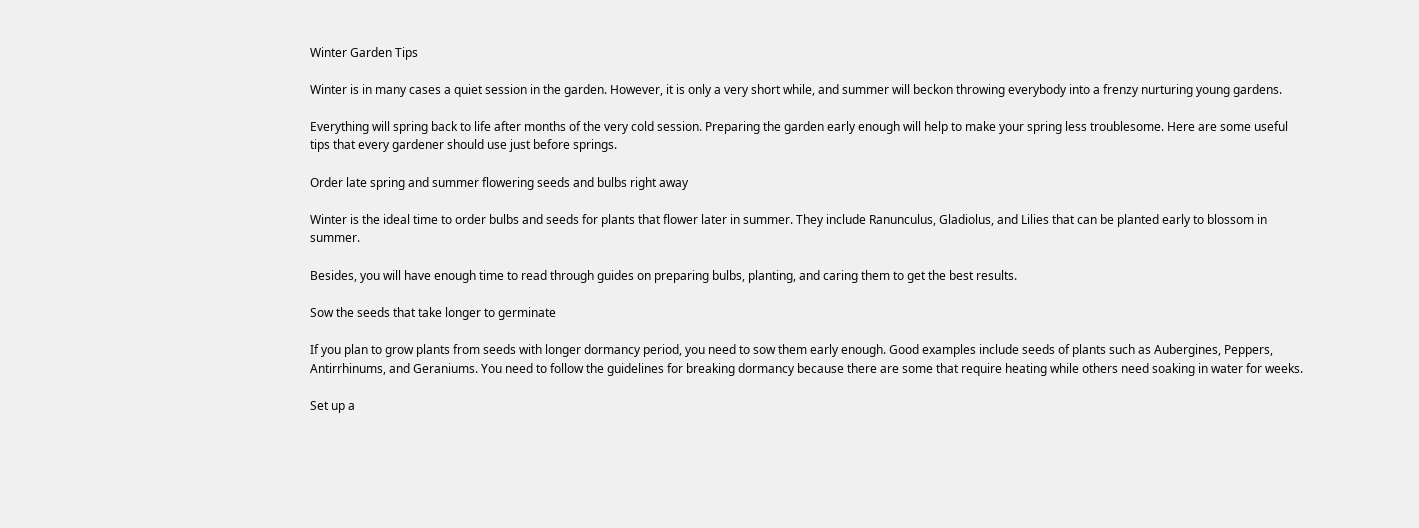Winter Garden Tips

Winter is in many cases a quiet session in the garden. However, it is only a very short while, and summer will beckon throwing everybody into a frenzy nurturing young gardens.

Everything will spring back to life after months of the very cold session. Preparing the garden early enough will help to make your spring less troublesome. Here are some useful tips that every gardener should use just before springs.

Order late spring and summer flowering seeds and bulbs right away

Winter is the ideal time to order bulbs and seeds for plants that flower later in summer. They include Ranunculus, Gladiolus, and Lilies that can be planted early to blossom in summer.

Besides, you will have enough time to read through guides on preparing bulbs, planting, and caring them to get the best results.

Sow the seeds that take longer to germinate

If you plan to grow plants from seeds with longer dormancy period, you need to sow them early enough. Good examples include seeds of plants such as Aubergines, Peppers, Antirrhinums, and Geraniums. You need to follow the guidelines for breaking dormancy because there are some that require heating while others need soaking in water for weeks.

Set up a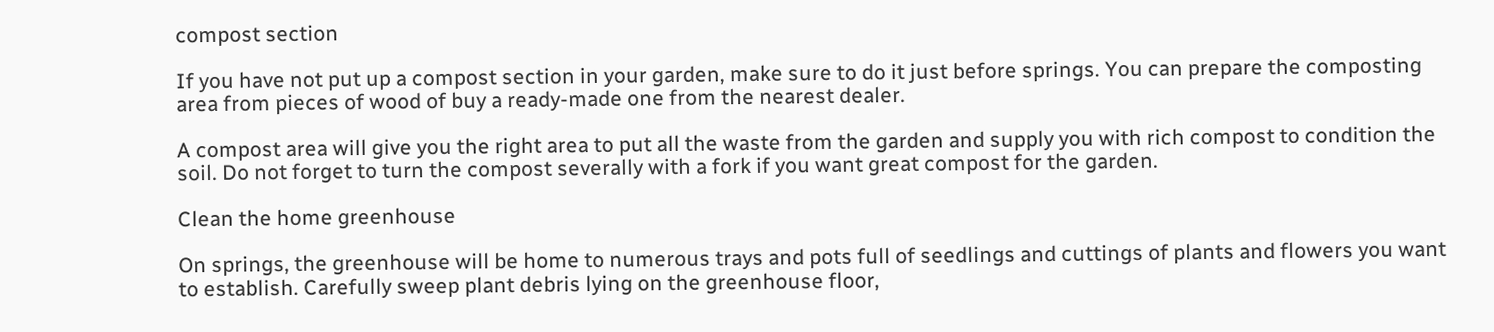compost section

If you have not put up a compost section in your garden, make sure to do it just before springs. You can prepare the composting area from pieces of wood of buy a ready-made one from the nearest dealer.

A compost area will give you the right area to put all the waste from the garden and supply you with rich compost to condition the soil. Do not forget to turn the compost severally with a fork if you want great compost for the garden.

Clean the home greenhouse

On springs, the greenhouse will be home to numerous trays and pots full of seedlings and cuttings of plants and flowers you want to establish. Carefully sweep plant debris lying on the greenhouse floor,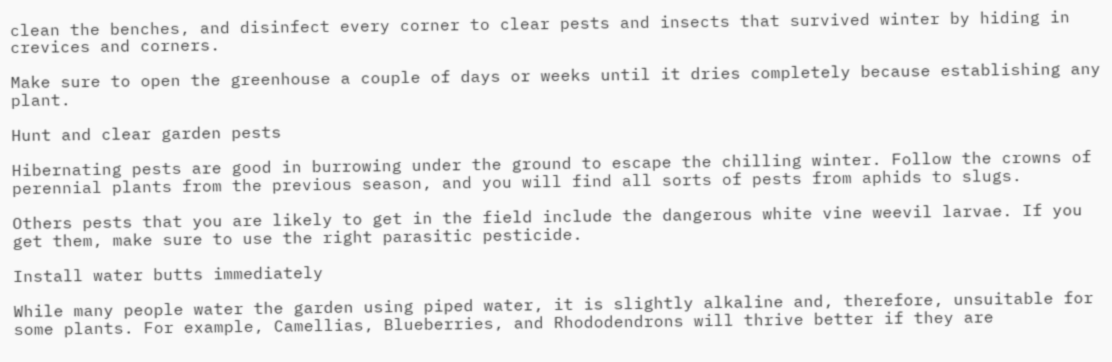clean the benches, and disinfect every corner to clear pests and insects that survived winter by hiding in crevices and corners.

Make sure to open the greenhouse a couple of days or weeks until it dries completely because establishing any plant.

Hunt and clear garden pests

Hibernating pests are good in burrowing under the ground to escape the chilling winter. Follow the crowns of perennial plants from the previous season, and you will find all sorts of pests from aphids to slugs.

Others pests that you are likely to get in the field include the dangerous white vine weevil larvae. If you get them, make sure to use the right parasitic pesticide.

Install water butts immediately

While many people water the garden using piped water, it is slightly alkaline and, therefore, unsuitable for some plants. For example, Camellias, Blueberries, and Rhododendrons will thrive better if they are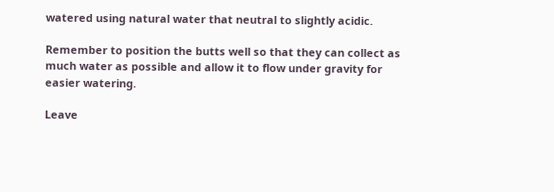watered using natural water that neutral to slightly acidic.

Remember to position the butts well so that they can collect as much water as possible and allow it to flow under gravity for easier watering.

Leave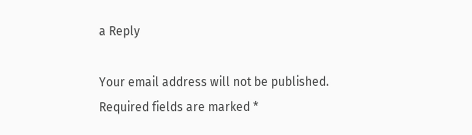a Reply

Your email address will not be published. Required fields are marked *